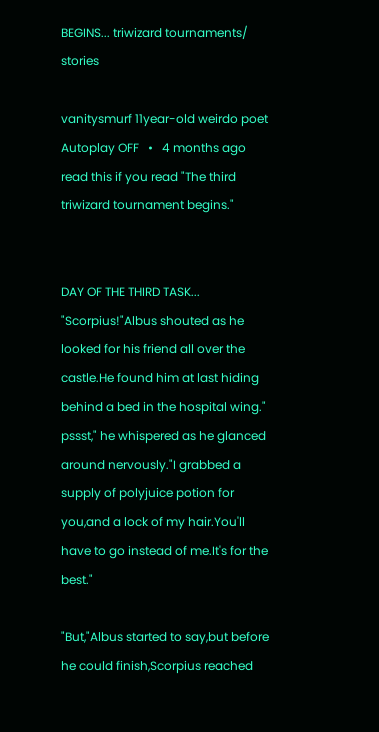BEGINS... triwizard tournaments/ stories

vanitysmurf 11year-old weirdo poet
Autoplay OFF   •   4 months ago
read this if you read "The third triwizard tournament begins."


DAY OF THE THIRD TASK... "Scorpius!"Albus shouted as he looked for his friend all over the castle.He found him at last hiding behind a bed in the hospital wing." pssst," he whispered as he glanced around nervously."I grabbed a supply of polyjuice potion for you,and a lock of my hair.You'll have to go instead of me.It's for the best."

"But,"Albus started to say,but before he could finish,Scorpius reached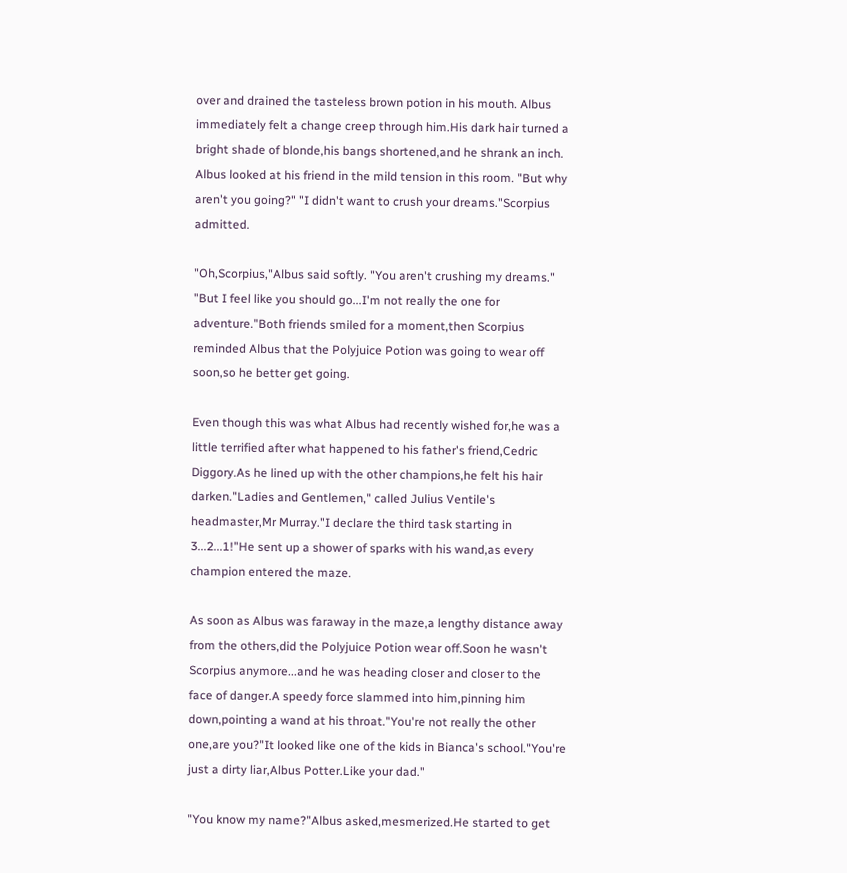over and drained the tasteless brown potion in his mouth. Albus immediately felt a change creep through him.His dark hair turned a bright shade of blonde,his bangs shortened,and he shrank an inch. Albus looked at his friend in the mild tension in this room. "But why aren't you going?" "I didn't want to crush your dreams."Scorpius admitted.

"Oh,Scorpius,"Albus said softly. "You aren't crushing my dreams." "But I feel like you should go...I'm not really the one for adventure."Both friends smiled for a moment,then Scorpius reminded Albus that the Polyjuice Potion was going to wear off soon,so he better get going.

Even though this was what Albus had recently wished for,he was a little terrified after what happened to his father's friend,Cedric Diggory.As he lined up with the other champions,he felt his hair darken."Ladies and Gentlemen," called Julius Ventile's headmaster,Mr Murray."I declare the third task starting in 3...2...1!"He sent up a shower of sparks with his wand,as every champion entered the maze.

As soon as Albus was faraway in the maze,a lengthy distance away from the others,did the Polyjuice Potion wear off.Soon he wasn't Scorpius anymore...and he was heading closer and closer to the face of danger.A speedy force slammed into him,pinning him down,pointing a wand at his throat."You're not really the other one,are you?"It looked like one of the kids in Bianca's school."You're just a dirty liar,Albus Potter.Like your dad."

"You know my name?"Albus asked,mesmerized.He started to get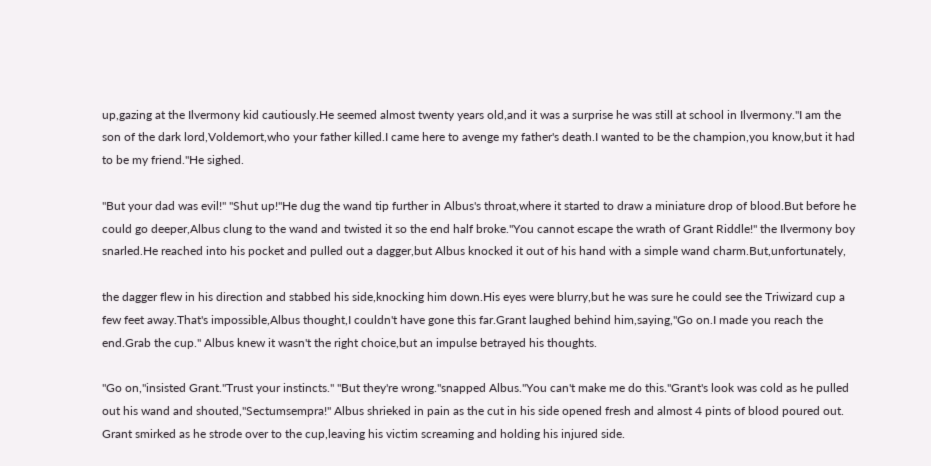up,gazing at the Ilvermony kid cautiously.He seemed almost twenty years old,and it was a surprise he was still at school in Ilvermony."I am the son of the dark lord,Voldemort,who your father killed.I came here to avenge my father's death.I wanted to be the champion,you know,but it had to be my friend."He sighed.

"But your dad was evil!" "Shut up!"He dug the wand tip further in Albus's throat,where it started to draw a miniature drop of blood.But before he could go deeper,Albus clung to the wand and twisted it so the end half broke."You cannot escape the wrath of Grant Riddle!" the Ilvermony boy snarled.He reached into his pocket and pulled out a dagger,but Albus knocked it out of his hand with a simple wand charm.But,unfortunately,

the dagger flew in his direction and stabbed his side,knocking him down.His eyes were blurry,but he was sure he could see the Triwizard cup a few feet away.That's impossible,Albus thought,I couldn't have gone this far.Grant laughed behind him,saying,"Go on.I made you reach the end.Grab the cup." Albus knew it wasn't the right choice,but an impulse betrayed his thoughts.

"Go on,"insisted Grant."Trust your instincts." "But they're wrong."snapped Albus."You can't make me do this."Grant's look was cold as he pulled out his wand and shouted,"Sectumsempra!" Albus shrieked in pain as the cut in his side opened fresh and almost 4 pints of blood poured out. Grant smirked as he strode over to the cup,leaving his victim screaming and holding his injured side.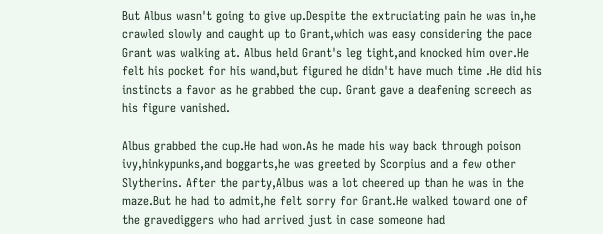But Albus wasn't going to give up.Despite the extruciating pain he was in,he crawled slowly and caught up to Grant,which was easy considering the pace Grant was walking at. Albus held Grant's leg tight,and knocked him over.He felt his pocket for his wand,but figured he didn't have much time .He did his instincts a favor as he grabbed the cup. Grant gave a deafening screech as his figure vanished.

Albus grabbed the cup.He had won.As he made his way back through poison ivy,hinkypunks,and boggarts,he was greeted by Scorpius and a few other Slytherins. After the party,Albus was a lot cheered up than he was in the maze.But he had to admit,he felt sorry for Grant.He walked toward one of the gravediggers who had arrived just in case someone had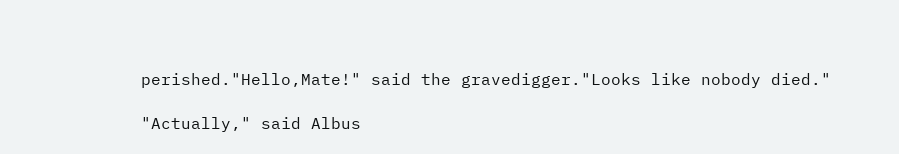perished."Hello,Mate!" said the gravedigger."Looks like nobody died."

"Actually," said Albus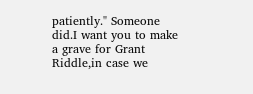patiently." Someone did.I want you to make a grave for Grant Riddle,in case we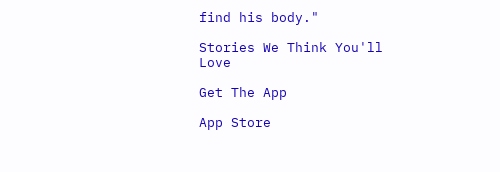find his body."

Stories We Think You'll Love

Get The App

App Store